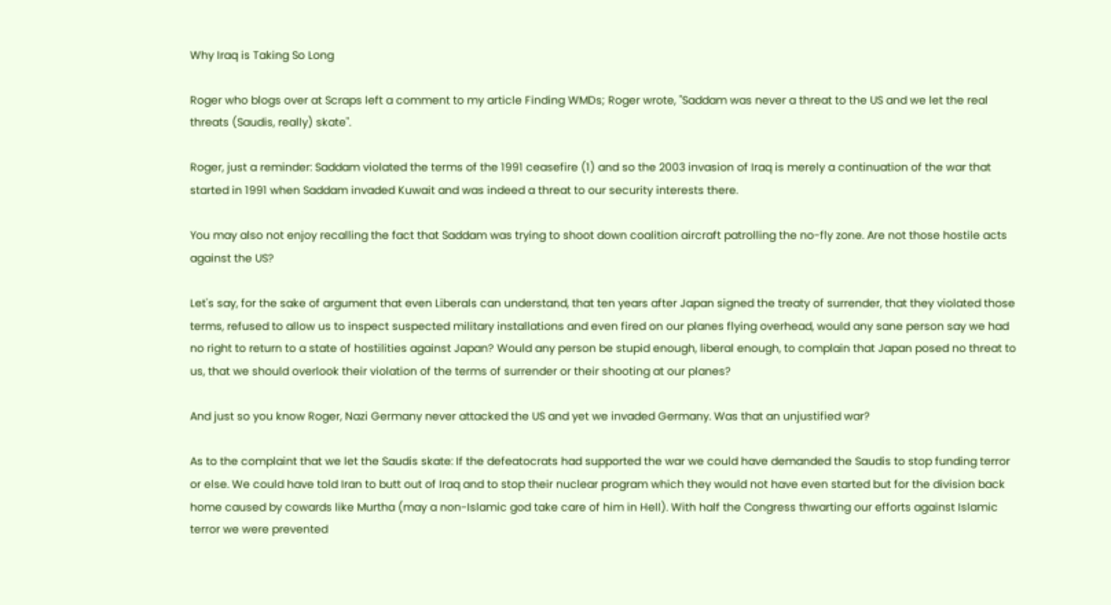Why Iraq is Taking So Long

Roger who blogs over at Scraps left a comment to my article Finding WMDs; Roger wrote, "Saddam was never a threat to the US and we let the real threats (Saudis, really) skate".

Roger, just a reminder: Saddam violated the terms of the 1991 ceasefire (1) and so the 2003 invasion of Iraq is merely a continuation of the war that started in 1991 when Saddam invaded Kuwait and was indeed a threat to our security interests there.

You may also not enjoy recalling the fact that Saddam was trying to shoot down coalition aircraft patrolling the no-fly zone. Are not those hostile acts against the US?

Let's say, for the sake of argument that even Liberals can understand, that ten years after Japan signed the treaty of surrender, that they violated those terms, refused to allow us to inspect suspected military installations and even fired on our planes flying overhead, would any sane person say we had no right to return to a state of hostilities against Japan? Would any person be stupid enough, liberal enough, to complain that Japan posed no threat to us, that we should overlook their violation of the terms of surrender or their shooting at our planes?

And just so you know Roger, Nazi Germany never attacked the US and yet we invaded Germany. Was that an unjustified war?

As to the complaint that we let the Saudis skate: If the defeatocrats had supported the war we could have demanded the Saudis to stop funding terror or else. We could have told Iran to butt out of Iraq and to stop their nuclear program which they would not have even started but for the division back home caused by cowards like Murtha (may a non-Islamic god take care of him in Hell). With half the Congress thwarting our efforts against Islamic terror we were prevented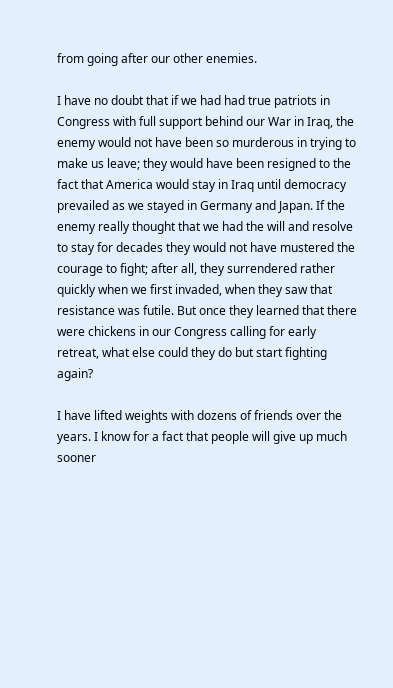from going after our other enemies.

I have no doubt that if we had had true patriots in Congress with full support behind our War in Iraq, the enemy would not have been so murderous in trying to make us leave; they would have been resigned to the fact that America would stay in Iraq until democracy prevailed as we stayed in Germany and Japan. If the enemy really thought that we had the will and resolve to stay for decades they would not have mustered the courage to fight; after all, they surrendered rather quickly when we first invaded, when they saw that resistance was futile. But once they learned that there were chickens in our Congress calling for early retreat, what else could they do but start fighting again?

I have lifted weights with dozens of friends over the years. I know for a fact that people will give up much sooner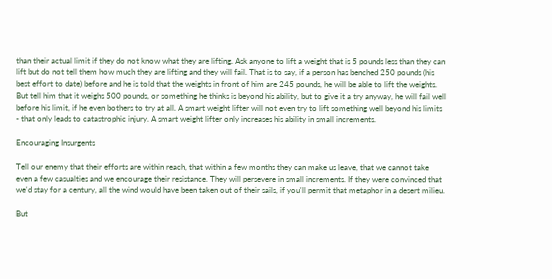than their actual limit if they do not know what they are lifting. Ask anyone to lift a weight that is 5 pounds less than they can lift but do not tell them how much they are lifting and they will fail. That is to say, if a person has benched 250 pounds (his best effort to date) before and he is told that the weights in front of him are 245 pounds, he will be able to lift the weights. But tell him that it weighs 500 pounds, or something he thinks is beyond his ability, but to give it a try anyway, he will fail well before his limit, if he even bothers to try at all. A smart weight lifter will not even try to lift something well beyond his limits - that only leads to catastrophic injury. A smart weight lifter only increases his ability in small increments.

Encouraging Insurgents

Tell our enemy that their efforts are within reach, that within a few months they can make us leave, that we cannot take even a few casualties and we encourage their resistance. They will persevere in small increments. If they were convinced that we'd stay for a century, all the wind would have been taken out of their sails, if you'll permit that metaphor in a desert milieu.

But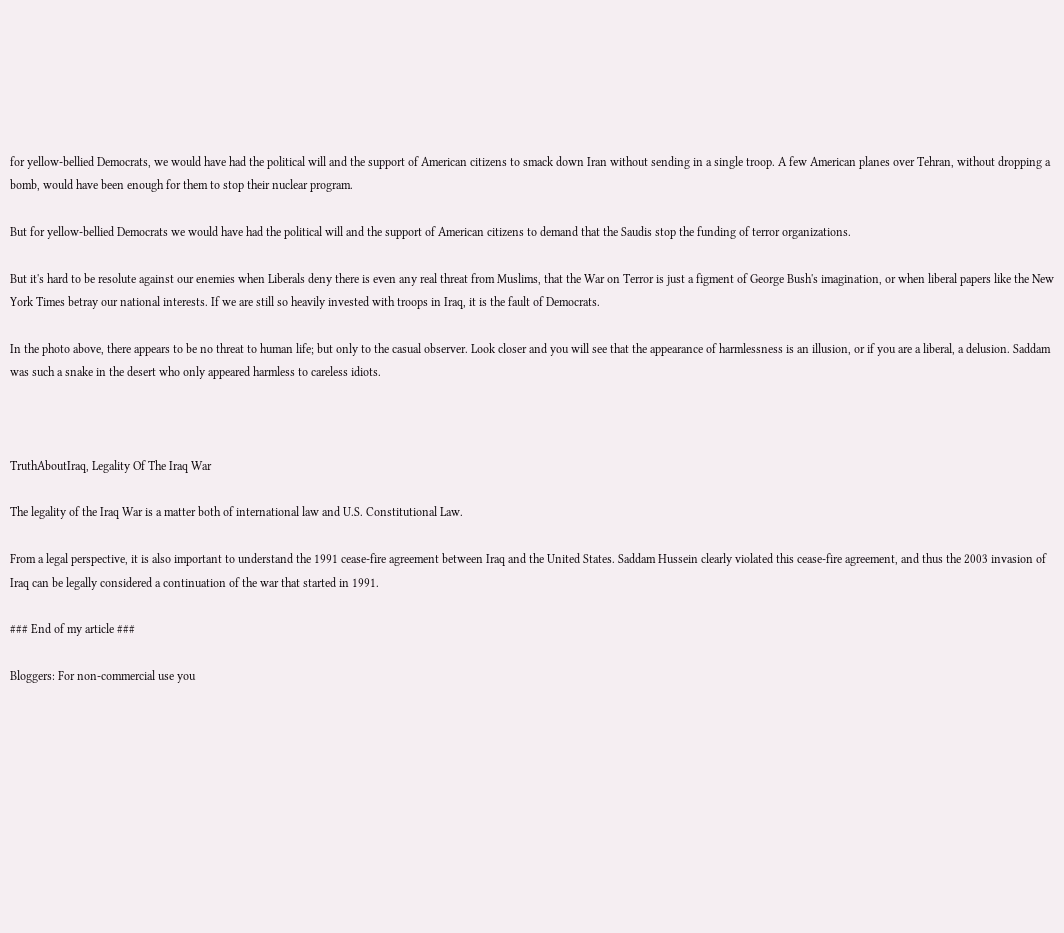for yellow-bellied Democrats, we would have had the political will and the support of American citizens to smack down Iran without sending in a single troop. A few American planes over Tehran, without dropping a bomb, would have been enough for them to stop their nuclear program.

But for yellow-bellied Democrats we would have had the political will and the support of American citizens to demand that the Saudis stop the funding of terror organizations.

But it's hard to be resolute against our enemies when Liberals deny there is even any real threat from Muslims, that the War on Terror is just a figment of George Bush's imagination, or when liberal papers like the New York Times betray our national interests. If we are still so heavily invested with troops in Iraq, it is the fault of Democrats.

In the photo above, there appears to be no threat to human life; but only to the casual observer. Look closer and you will see that the appearance of harmlessness is an illusion, or if you are a liberal, a delusion. Saddam was such a snake in the desert who only appeared harmless to careless idiots.



TruthAboutIraq, Legality Of The Iraq War

The legality of the Iraq War is a matter both of international law and U.S. Constitutional Law.

From a legal perspective, it is also important to understand the 1991 cease-fire agreement between Iraq and the United States. Saddam Hussein clearly violated this cease-fire agreement, and thus the 2003 invasion of Iraq can be legally considered a continuation of the war that started in 1991.

### End of my article ###

Bloggers: For non-commercial use you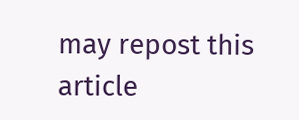may repost this article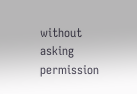without asking permission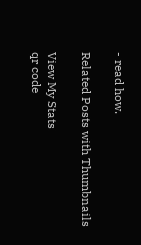- read how.

Related Posts with Thumbnails

View My Stats
qr code